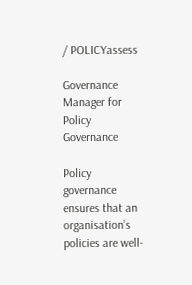/ POLICYassess

Governance Manager for Policy Governance

Policy governance ensures that an organisation’s policies are well-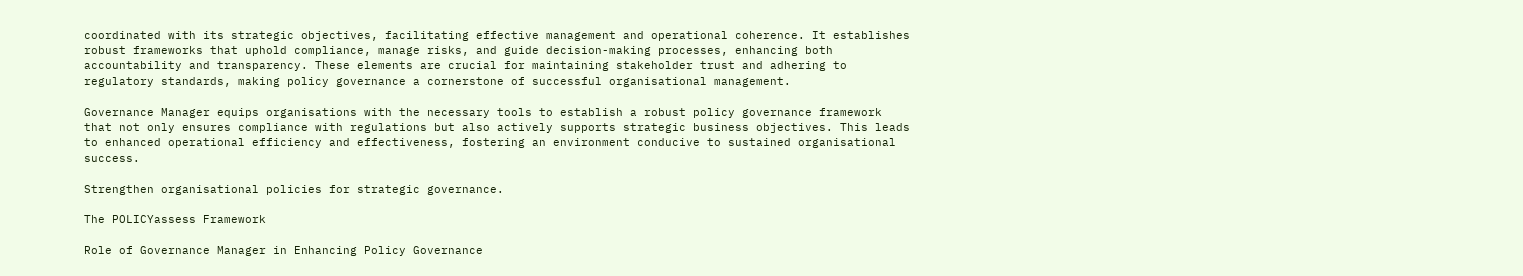coordinated with its strategic objectives, facilitating effective management and operational coherence. It establishes robust frameworks that uphold compliance, manage risks, and guide decision-making processes, enhancing both accountability and transparency. These elements are crucial for maintaining stakeholder trust and adhering to regulatory standards, making policy governance a cornerstone of successful organisational management.

Governance Manager equips organisations with the necessary tools to establish a robust policy governance framework that not only ensures compliance with regulations but also actively supports strategic business objectives. This leads to enhanced operational efficiency and effectiveness, fostering an environment conducive to sustained organisational success.

Strengthen organisational policies for strategic governance.

The POLICYassess Framework

Role of Governance Manager in Enhancing Policy Governance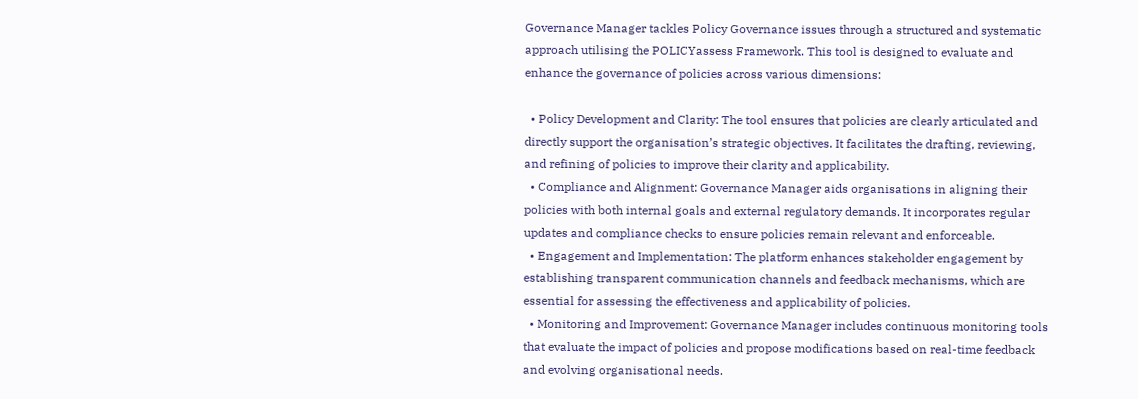Governance Manager tackles Policy Governance issues through a structured and systematic approach utilising the POLICYassess Framework. This tool is designed to evaluate and enhance the governance of policies across various dimensions:

  • Policy Development and Clarity: The tool ensures that policies are clearly articulated and directly support the organisation’s strategic objectives. It facilitates the drafting, reviewing, and refining of policies to improve their clarity and applicability.
  • Compliance and Alignment: Governance Manager aids organisations in aligning their policies with both internal goals and external regulatory demands. It incorporates regular updates and compliance checks to ensure policies remain relevant and enforceable.
  • Engagement and Implementation: The platform enhances stakeholder engagement by establishing transparent communication channels and feedback mechanisms, which are essential for assessing the effectiveness and applicability of policies.
  • Monitoring and Improvement: Governance Manager includes continuous monitoring tools that evaluate the impact of policies and propose modifications based on real-time feedback and evolving organisational needs.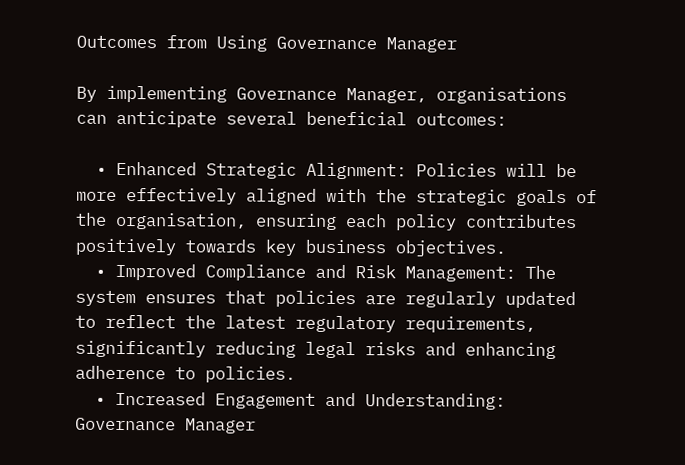Outcomes from Using Governance Manager

By implementing Governance Manager, organisations can anticipate several beneficial outcomes:

  • Enhanced Strategic Alignment: Policies will be more effectively aligned with the strategic goals of the organisation, ensuring each policy contributes positively towards key business objectives.
  • Improved Compliance and Risk Management: The system ensures that policies are regularly updated to reflect the latest regulatory requirements, significantly reducing legal risks and enhancing adherence to policies.
  • Increased Engagement and Understanding: Governance Manager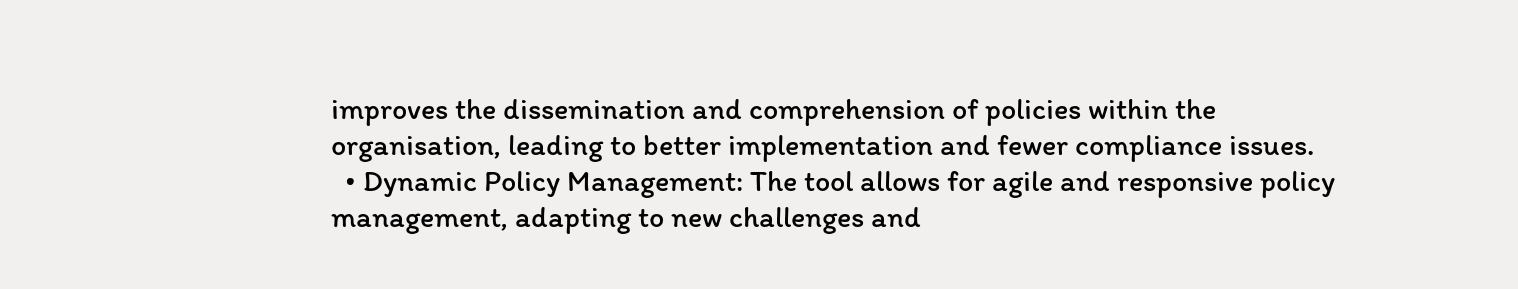improves the dissemination and comprehension of policies within the organisation, leading to better implementation and fewer compliance issues.
  • Dynamic Policy Management: The tool allows for agile and responsive policy management, adapting to new challenges and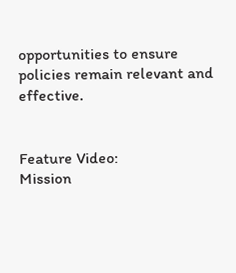opportunities to ensure policies remain relevant and effective.


Feature Video:
Mission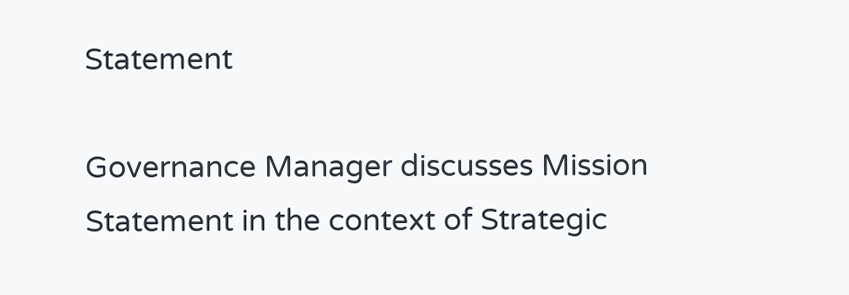Statement

Governance Manager discusses Mission Statement in the context of Strategic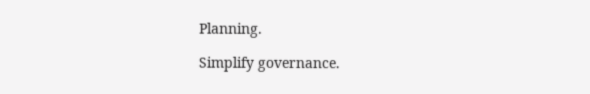Planning.

Simplify governance.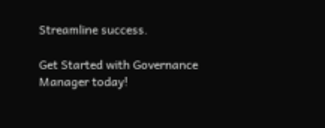Streamline success.

Get Started with Governance Manager today!